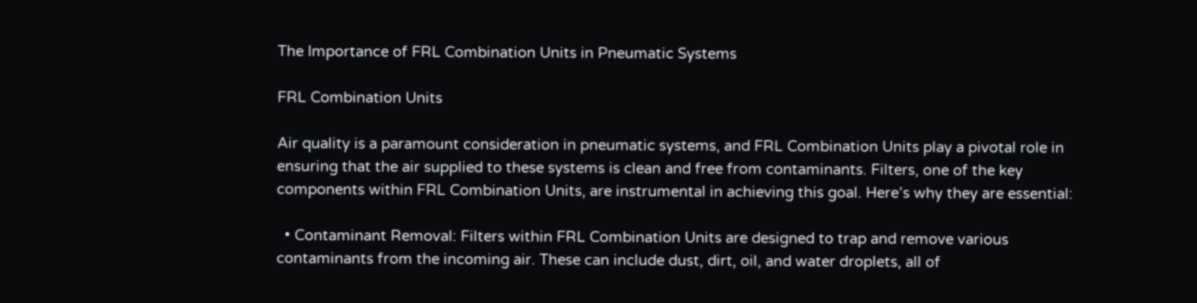The Importance of FRL Combination Units in Pneumatic Systems

FRL Combination Units

Air quality is a paramount consideration in pneumatic systems, and FRL Combination Units play a pivotal role in ensuring that the air supplied to these systems is clean and free from contaminants. Filters, one of the key components within FRL Combination Units, are instrumental in achieving this goal. Here’s why they are essential:

  • Contaminant Removal: Filters within FRL Combination Units are designed to trap and remove various contaminants from the incoming air. These can include dust, dirt, oil, and water droplets, all of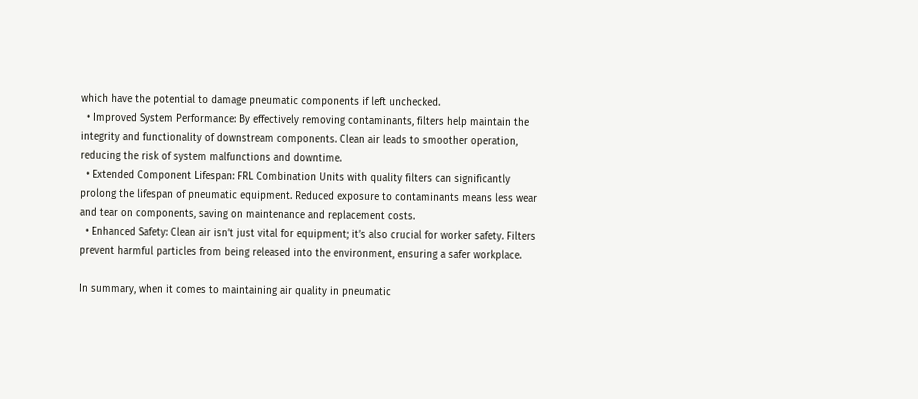which have the potential to damage pneumatic components if left unchecked.
  • Improved System Performance: By effectively removing contaminants, filters help maintain the integrity and functionality of downstream components. Clean air leads to smoother operation, reducing the risk of system malfunctions and downtime.
  • Extended Component Lifespan: FRL Combination Units with quality filters can significantly prolong the lifespan of pneumatic equipment. Reduced exposure to contaminants means less wear and tear on components, saving on maintenance and replacement costs.
  • Enhanced Safety: Clean air isn’t just vital for equipment; it’s also crucial for worker safety. Filters prevent harmful particles from being released into the environment, ensuring a safer workplace.

In summary, when it comes to maintaining air quality in pneumatic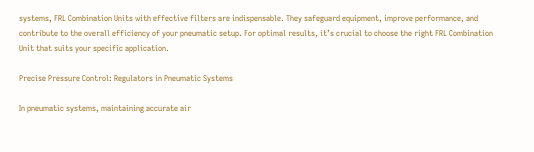systems, FRL Combination Units with effective filters are indispensable. They safeguard equipment, improve performance, and contribute to the overall efficiency of your pneumatic setup. For optimal results, it’s crucial to choose the right FRL Combination Unit that suits your specific application.

Precise Pressure Control: Regulators in Pneumatic Systems

In pneumatic systems, maintaining accurate air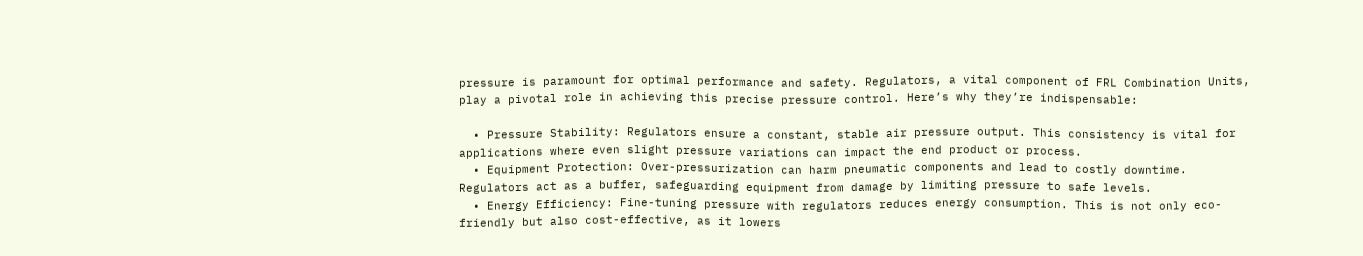pressure is paramount for optimal performance and safety. Regulators, a vital component of FRL Combination Units, play a pivotal role in achieving this precise pressure control. Here’s why they’re indispensable:

  • Pressure Stability: Regulators ensure a constant, stable air pressure output. This consistency is vital for applications where even slight pressure variations can impact the end product or process.
  • Equipment Protection: Over-pressurization can harm pneumatic components and lead to costly downtime. Regulators act as a buffer, safeguarding equipment from damage by limiting pressure to safe levels.
  • Energy Efficiency: Fine-tuning pressure with regulators reduces energy consumption. This is not only eco-friendly but also cost-effective, as it lowers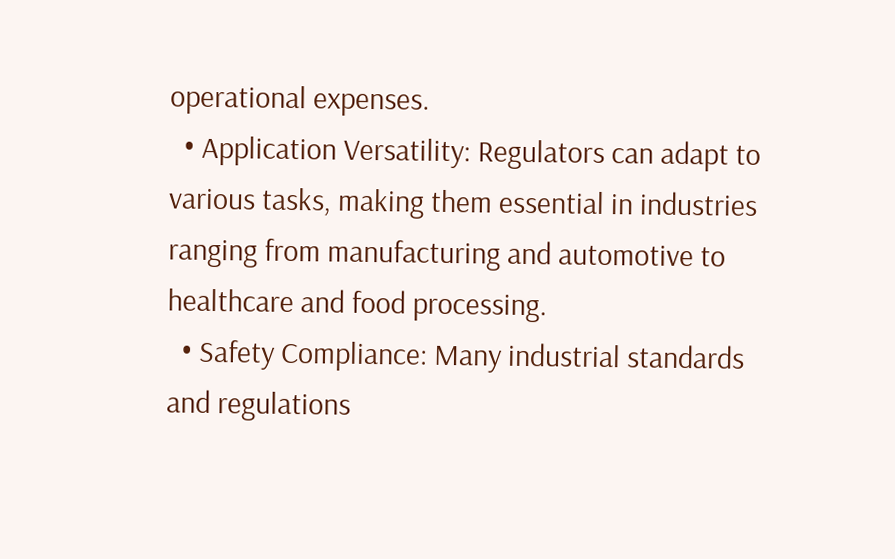operational expenses.
  • Application Versatility: Regulators can adapt to various tasks, making them essential in industries ranging from manufacturing and automotive to healthcare and food processing.
  • Safety Compliance: Many industrial standards and regulations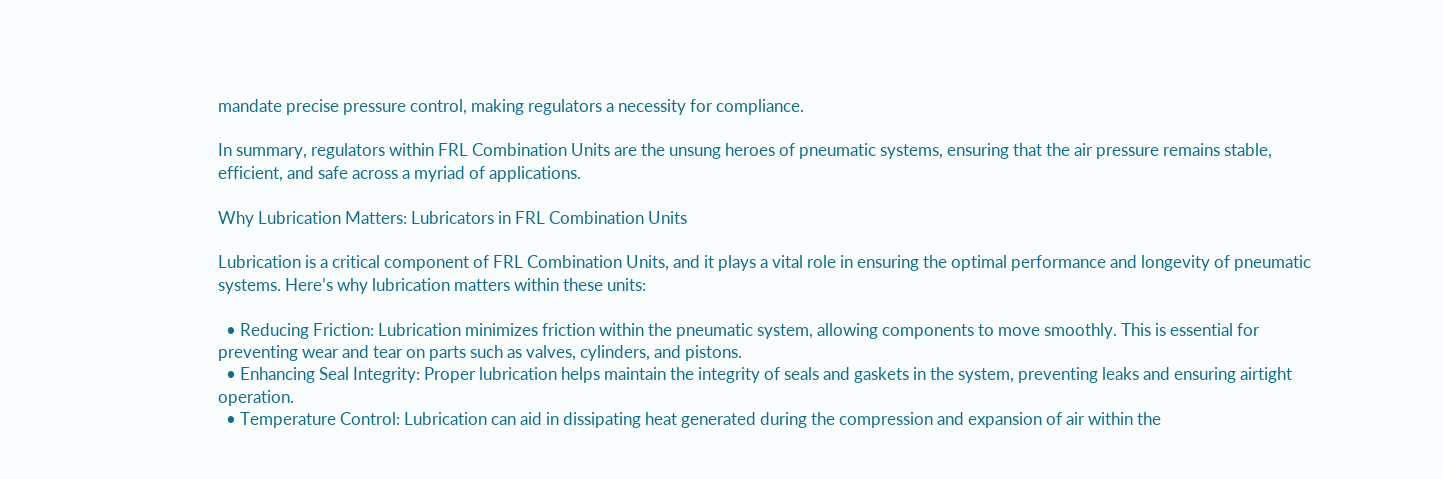mandate precise pressure control, making regulators a necessity for compliance.

In summary, regulators within FRL Combination Units are the unsung heroes of pneumatic systems, ensuring that the air pressure remains stable, efficient, and safe across a myriad of applications.

Why Lubrication Matters: Lubricators in FRL Combination Units

Lubrication is a critical component of FRL Combination Units, and it plays a vital role in ensuring the optimal performance and longevity of pneumatic systems. Here’s why lubrication matters within these units:

  • Reducing Friction: Lubrication minimizes friction within the pneumatic system, allowing components to move smoothly. This is essential for preventing wear and tear on parts such as valves, cylinders, and pistons.
  • Enhancing Seal Integrity: Proper lubrication helps maintain the integrity of seals and gaskets in the system, preventing leaks and ensuring airtight operation.
  • Temperature Control: Lubrication can aid in dissipating heat generated during the compression and expansion of air within the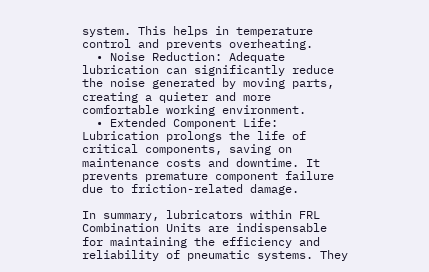system. This helps in temperature control and prevents overheating.
  • Noise Reduction: Adequate lubrication can significantly reduce the noise generated by moving parts, creating a quieter and more comfortable working environment.
  • Extended Component Life: Lubrication prolongs the life of critical components, saving on maintenance costs and downtime. It prevents premature component failure due to friction-related damage.

In summary, lubricators within FRL Combination Units are indispensable for maintaining the efficiency and reliability of pneumatic systems. They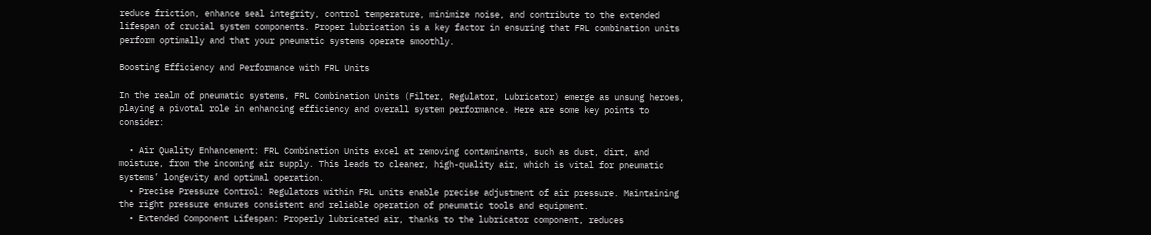reduce friction, enhance seal integrity, control temperature, minimize noise, and contribute to the extended lifespan of crucial system components. Proper lubrication is a key factor in ensuring that FRL combination units perform optimally and that your pneumatic systems operate smoothly.

Boosting Efficiency and Performance with FRL Units

In the realm of pneumatic systems, FRL Combination Units (Filter, Regulator, Lubricator) emerge as unsung heroes, playing a pivotal role in enhancing efficiency and overall system performance. Here are some key points to consider:

  • Air Quality Enhancement: FRL Combination Units excel at removing contaminants, such as dust, dirt, and moisture, from the incoming air supply. This leads to cleaner, high-quality air, which is vital for pneumatic systems’ longevity and optimal operation.
  • Precise Pressure Control: Regulators within FRL units enable precise adjustment of air pressure. Maintaining the right pressure ensures consistent and reliable operation of pneumatic tools and equipment.
  • Extended Component Lifespan: Properly lubricated air, thanks to the lubricator component, reduces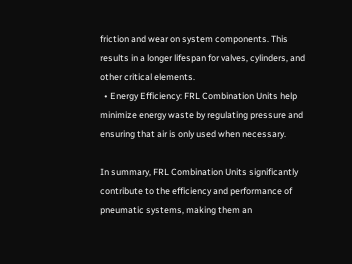friction and wear on system components. This results in a longer lifespan for valves, cylinders, and other critical elements.
  • Energy Efficiency: FRL Combination Units help minimize energy waste by regulating pressure and ensuring that air is only used when necessary.

In summary, FRL Combination Units significantly contribute to the efficiency and performance of pneumatic systems, making them an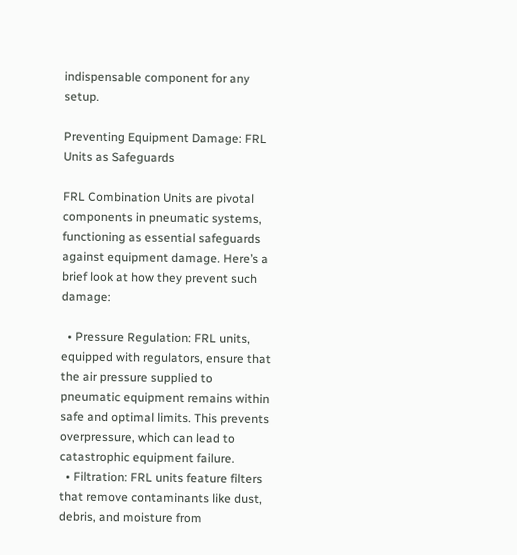indispensable component for any setup.

Preventing Equipment Damage: FRL Units as Safeguards

FRL Combination Units are pivotal components in pneumatic systems, functioning as essential safeguards against equipment damage. Here’s a brief look at how they prevent such damage:

  • Pressure Regulation: FRL units, equipped with regulators, ensure that the air pressure supplied to pneumatic equipment remains within safe and optimal limits. This prevents overpressure, which can lead to catastrophic equipment failure.
  • Filtration: FRL units feature filters that remove contaminants like dust, debris, and moisture from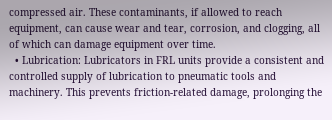compressed air. These contaminants, if allowed to reach equipment, can cause wear and tear, corrosion, and clogging, all of which can damage equipment over time.
  • Lubrication: Lubricators in FRL units provide a consistent and controlled supply of lubrication to pneumatic tools and machinery. This prevents friction-related damage, prolonging the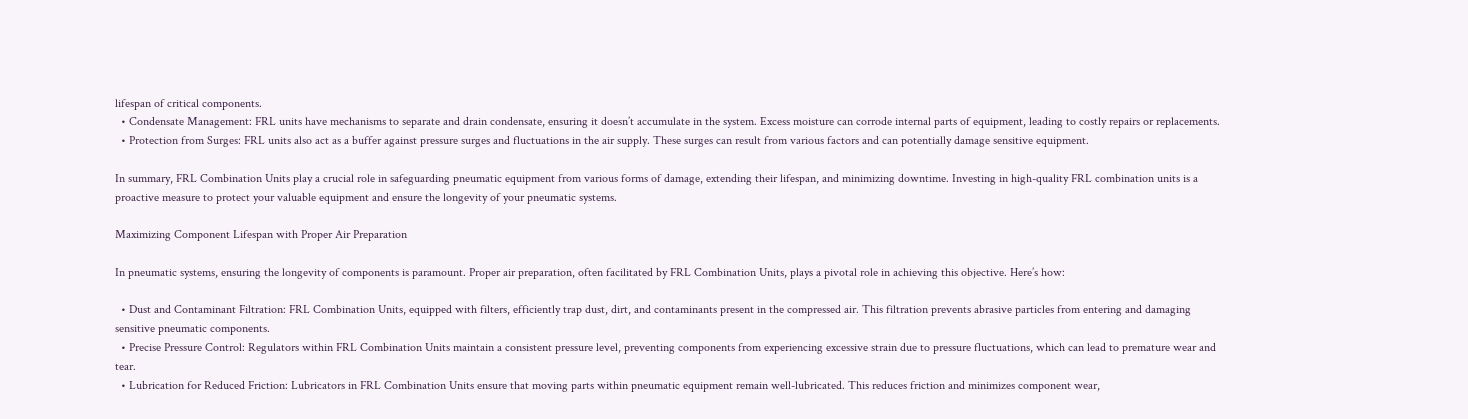lifespan of critical components.
  • Condensate Management: FRL units have mechanisms to separate and drain condensate, ensuring it doesn’t accumulate in the system. Excess moisture can corrode internal parts of equipment, leading to costly repairs or replacements.
  • Protection from Surges: FRL units also act as a buffer against pressure surges and fluctuations in the air supply. These surges can result from various factors and can potentially damage sensitive equipment.

In summary, FRL Combination Units play a crucial role in safeguarding pneumatic equipment from various forms of damage, extending their lifespan, and minimizing downtime. Investing in high-quality FRL combination units is a proactive measure to protect your valuable equipment and ensure the longevity of your pneumatic systems.

Maximizing Component Lifespan with Proper Air Preparation

In pneumatic systems, ensuring the longevity of components is paramount. Proper air preparation, often facilitated by FRL Combination Units, plays a pivotal role in achieving this objective. Here’s how:

  • Dust and Contaminant Filtration: FRL Combination Units, equipped with filters, efficiently trap dust, dirt, and contaminants present in the compressed air. This filtration prevents abrasive particles from entering and damaging sensitive pneumatic components.
  • Precise Pressure Control: Regulators within FRL Combination Units maintain a consistent pressure level, preventing components from experiencing excessive strain due to pressure fluctuations, which can lead to premature wear and tear.
  • Lubrication for Reduced Friction: Lubricators in FRL Combination Units ensure that moving parts within pneumatic equipment remain well-lubricated. This reduces friction and minimizes component wear,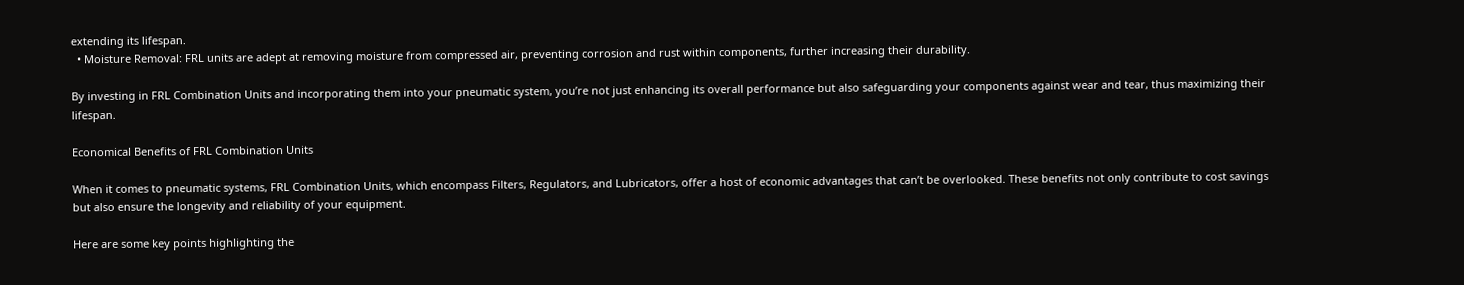extending its lifespan.
  • Moisture Removal: FRL units are adept at removing moisture from compressed air, preventing corrosion and rust within components, further increasing their durability.

By investing in FRL Combination Units and incorporating them into your pneumatic system, you’re not just enhancing its overall performance but also safeguarding your components against wear and tear, thus maximizing their lifespan.

Economical Benefits of FRL Combination Units

When it comes to pneumatic systems, FRL Combination Units, which encompass Filters, Regulators, and Lubricators, offer a host of economic advantages that can’t be overlooked. These benefits not only contribute to cost savings but also ensure the longevity and reliability of your equipment.

Here are some key points highlighting the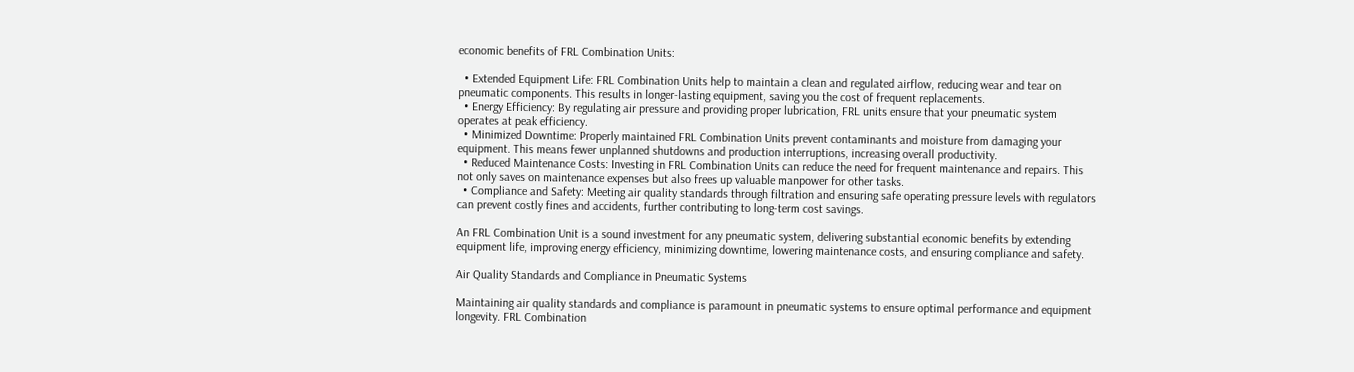economic benefits of FRL Combination Units:

  • Extended Equipment Life: FRL Combination Units help to maintain a clean and regulated airflow, reducing wear and tear on pneumatic components. This results in longer-lasting equipment, saving you the cost of frequent replacements.
  • Energy Efficiency: By regulating air pressure and providing proper lubrication, FRL units ensure that your pneumatic system operates at peak efficiency.
  • Minimized Downtime: Properly maintained FRL Combination Units prevent contaminants and moisture from damaging your equipment. This means fewer unplanned shutdowns and production interruptions, increasing overall productivity.
  • Reduced Maintenance Costs: Investing in FRL Combination Units can reduce the need for frequent maintenance and repairs. This not only saves on maintenance expenses but also frees up valuable manpower for other tasks.
  • Compliance and Safety: Meeting air quality standards through filtration and ensuring safe operating pressure levels with regulators can prevent costly fines and accidents, further contributing to long-term cost savings.

An FRL Combination Unit is a sound investment for any pneumatic system, delivering substantial economic benefits by extending equipment life, improving energy efficiency, minimizing downtime, lowering maintenance costs, and ensuring compliance and safety.

Air Quality Standards and Compliance in Pneumatic Systems

Maintaining air quality standards and compliance is paramount in pneumatic systems to ensure optimal performance and equipment longevity. FRL Combination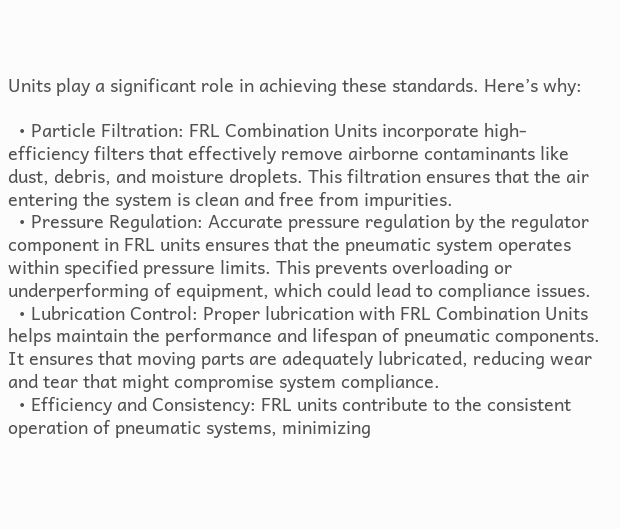Units play a significant role in achieving these standards. Here’s why:

  • Particle Filtration: FRL Combination Units incorporate high-efficiency filters that effectively remove airborne contaminants like dust, debris, and moisture droplets. This filtration ensures that the air entering the system is clean and free from impurities.
  • Pressure Regulation: Accurate pressure regulation by the regulator component in FRL units ensures that the pneumatic system operates within specified pressure limits. This prevents overloading or underperforming of equipment, which could lead to compliance issues.
  • Lubrication Control: Proper lubrication with FRL Combination Units helps maintain the performance and lifespan of pneumatic components. It ensures that moving parts are adequately lubricated, reducing wear and tear that might compromise system compliance.
  • Efficiency and Consistency: FRL units contribute to the consistent operation of pneumatic systems, minimizing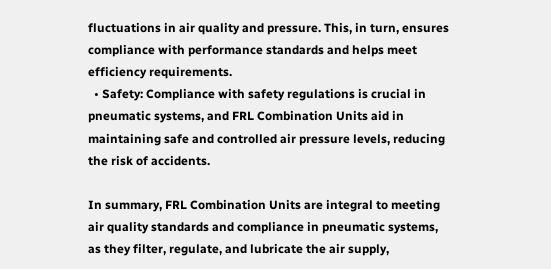fluctuations in air quality and pressure. This, in turn, ensures compliance with performance standards and helps meet efficiency requirements.
  • Safety: Compliance with safety regulations is crucial in pneumatic systems, and FRL Combination Units aid in maintaining safe and controlled air pressure levels, reducing the risk of accidents.

In summary, FRL Combination Units are integral to meeting air quality standards and compliance in pneumatic systems, as they filter, regulate, and lubricate the air supply,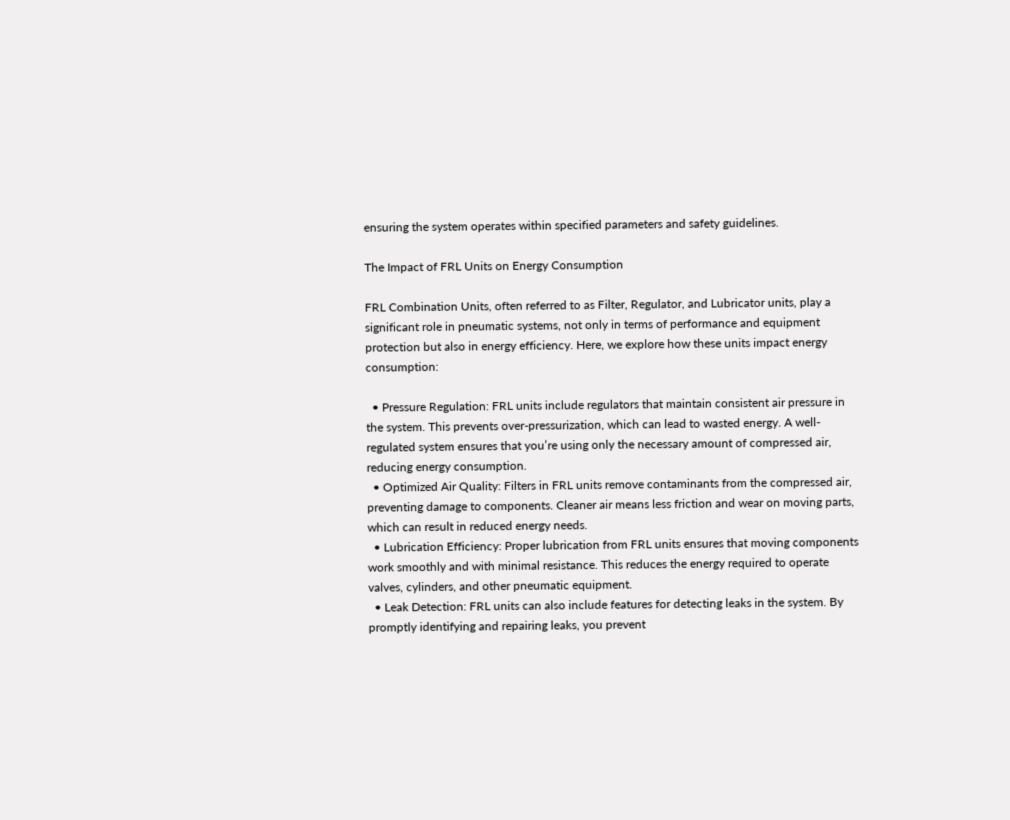ensuring the system operates within specified parameters and safety guidelines.

The Impact of FRL Units on Energy Consumption

FRL Combination Units, often referred to as Filter, Regulator, and Lubricator units, play a significant role in pneumatic systems, not only in terms of performance and equipment protection but also in energy efficiency. Here, we explore how these units impact energy consumption:

  • Pressure Regulation: FRL units include regulators that maintain consistent air pressure in the system. This prevents over-pressurization, which can lead to wasted energy. A well-regulated system ensures that you’re using only the necessary amount of compressed air, reducing energy consumption.
  • Optimized Air Quality: Filters in FRL units remove contaminants from the compressed air, preventing damage to components. Cleaner air means less friction and wear on moving parts, which can result in reduced energy needs.
  • Lubrication Efficiency: Proper lubrication from FRL units ensures that moving components work smoothly and with minimal resistance. This reduces the energy required to operate valves, cylinders, and other pneumatic equipment.
  • Leak Detection: FRL units can also include features for detecting leaks in the system. By promptly identifying and repairing leaks, you prevent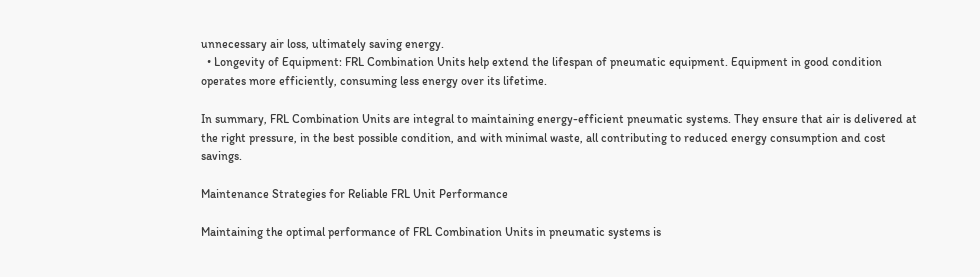unnecessary air loss, ultimately saving energy.
  • Longevity of Equipment: FRL Combination Units help extend the lifespan of pneumatic equipment. Equipment in good condition operates more efficiently, consuming less energy over its lifetime.

In summary, FRL Combination Units are integral to maintaining energy-efficient pneumatic systems. They ensure that air is delivered at the right pressure, in the best possible condition, and with minimal waste, all contributing to reduced energy consumption and cost savings.

Maintenance Strategies for Reliable FRL Unit Performance

Maintaining the optimal performance of FRL Combination Units in pneumatic systems is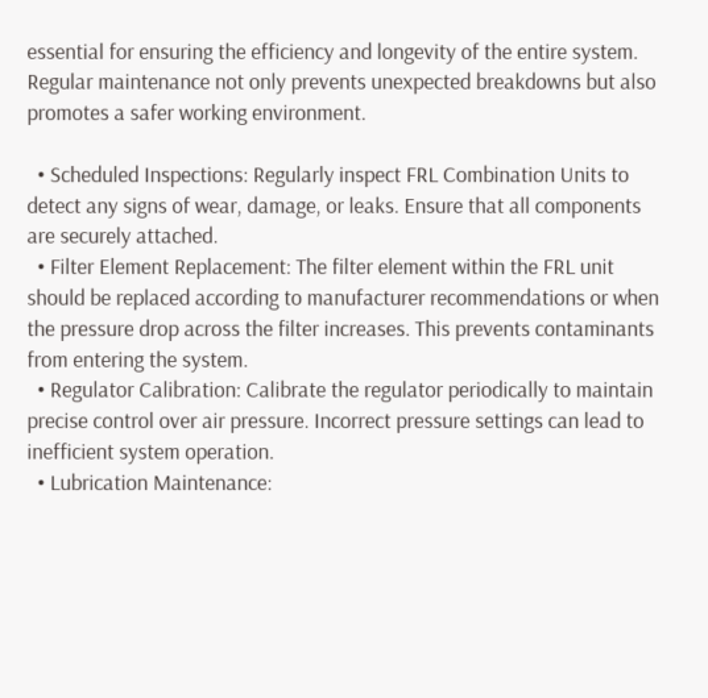essential for ensuring the efficiency and longevity of the entire system. Regular maintenance not only prevents unexpected breakdowns but also promotes a safer working environment.

  • Scheduled Inspections: Regularly inspect FRL Combination Units to detect any signs of wear, damage, or leaks. Ensure that all components are securely attached.
  • Filter Element Replacement: The filter element within the FRL unit should be replaced according to manufacturer recommendations or when the pressure drop across the filter increases. This prevents contaminants from entering the system.
  • Regulator Calibration: Calibrate the regulator periodically to maintain precise control over air pressure. Incorrect pressure settings can lead to inefficient system operation.
  • Lubrication Maintenance: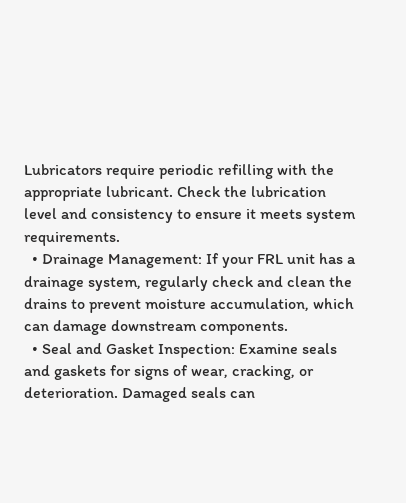Lubricators require periodic refilling with the appropriate lubricant. Check the lubrication level and consistency to ensure it meets system requirements.
  • Drainage Management: If your FRL unit has a drainage system, regularly check and clean the drains to prevent moisture accumulation, which can damage downstream components.
  • Seal and Gasket Inspection: Examine seals and gaskets for signs of wear, cracking, or deterioration. Damaged seals can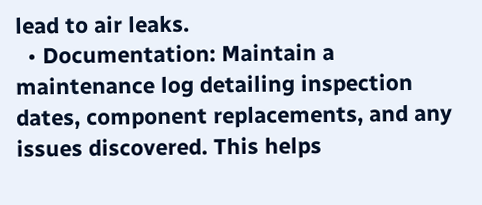lead to air leaks.
  • Documentation: Maintain a maintenance log detailing inspection dates, component replacements, and any issues discovered. This helps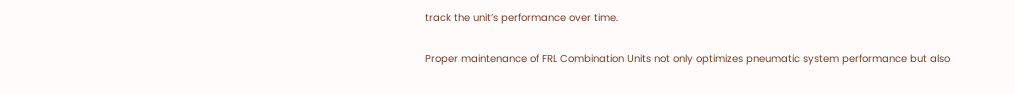track the unit’s performance over time.

Proper maintenance of FRL Combination Units not only optimizes pneumatic system performance but also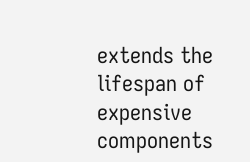extends the lifespan of expensive components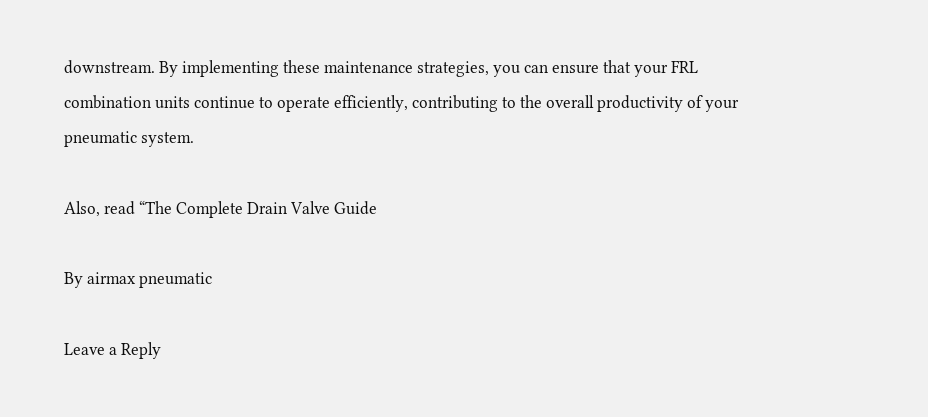downstream. By implementing these maintenance strategies, you can ensure that your FRL combination units continue to operate efficiently, contributing to the overall productivity of your pneumatic system.

Also, read “The Complete Drain Valve Guide

By airmax pneumatic

Leave a Reply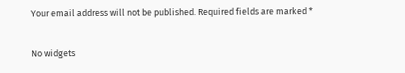Your email address will not be published. Required fields are marked *

No widgets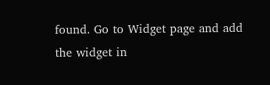found. Go to Widget page and add the widget in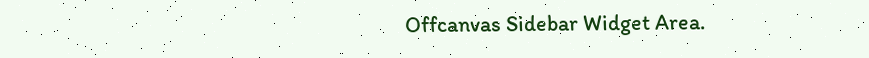Offcanvas Sidebar Widget Area.